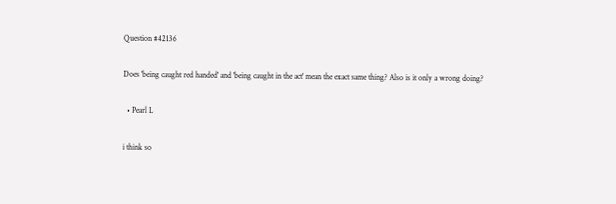Question #42136

Does 'being caught red handed' and 'being caught in the act' mean the exact same thing? Also is it only a wrong doing?

  • Pearl L

i think so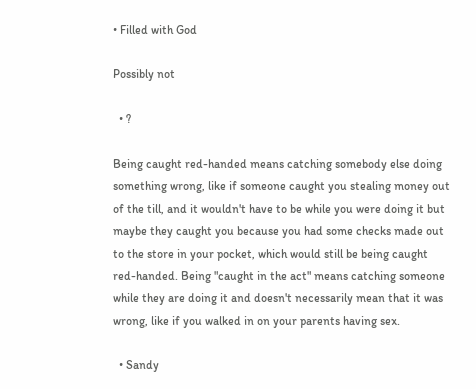• Filled with God

Possibly not

  • ?

Being caught red-handed means catching somebody else doing something wrong, like if someone caught you stealing money out of the till, and it wouldn't have to be while you were doing it but maybe they caught you because you had some checks made out to the store in your pocket, which would still be being caught red-handed. Being "caught in the act" means catching someone while they are doing it and doesn't necessarily mean that it was wrong, like if you walked in on your parents having sex.

  • Sandy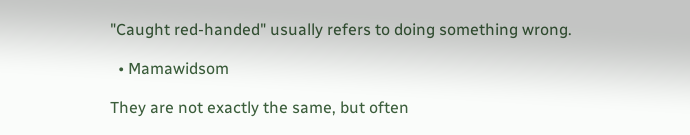"Caught red-handed" usually refers to doing something wrong.

  • Mamawidsom

They are not exactly the same, but often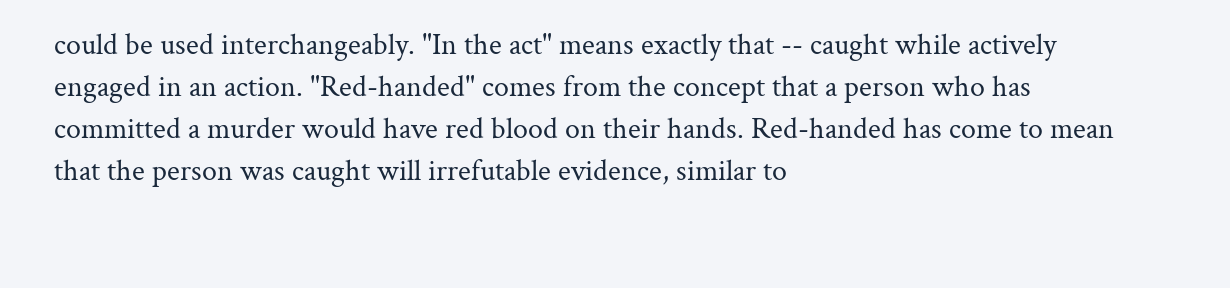could be used interchangeably. "In the act" means exactly that -- caught while actively engaged in an action. "Red-handed" comes from the concept that a person who has committed a murder would have red blood on their hands. Red-handed has come to mean that the person was caught will irrefutable evidence, similar to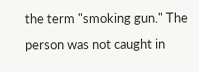the term "smoking gun." The person was not caught in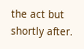the act but shortly after.